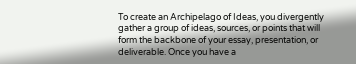To create an Archipelago of Ideas, you divergently gather a group of ideas, sources, or points that will form the backbone of your essay, presentation, or deliverable. Once you have a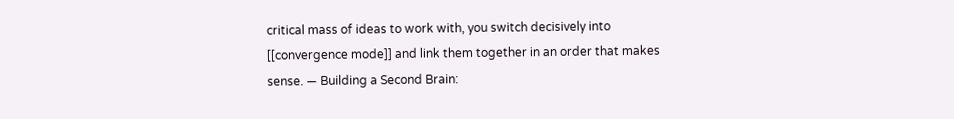critical mass of ideas to work with, you switch decisively into [[convergence mode]] and link them together in an order that makes sense. — Building a Second Brain: